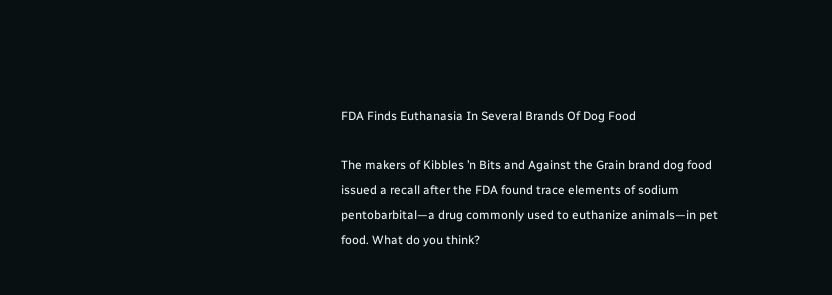FDA Finds Euthanasia In Several Brands Of Dog Food

The makers of Kibbles ’n Bits and Against the Grain brand dog food issued a recall after the FDA found trace elements of sodium pentobarbital—a drug commonly used to euthanize animals—in pet food. What do you think?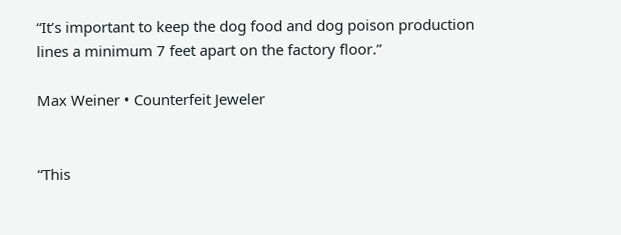“It’s important to keep the dog food and dog poison production lines a minimum 7 feet apart on the factory floor.”

Max Weiner • Counterfeit Jeweler


“This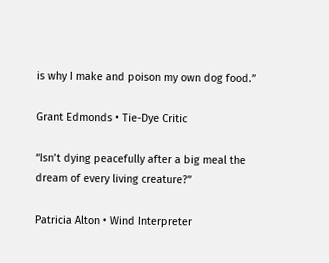is why I make and poison my own dog food.”

Grant Edmonds • Tie-Dye Critic

“Isn’t dying peacefully after a big meal the dream of every living creature?”

Patricia Alton • Wind Interpreter